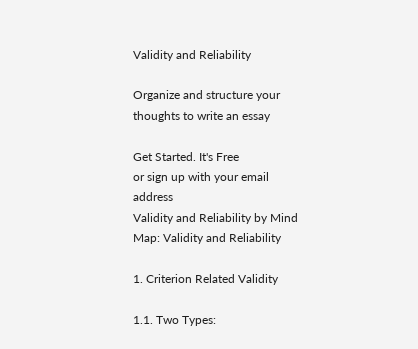Validity and Reliability

Organize and structure your thoughts to write an essay

Get Started. It's Free
or sign up with your email address
Validity and Reliability by Mind Map: Validity and Reliability

1. Criterion Related Validity

1.1. Two Types: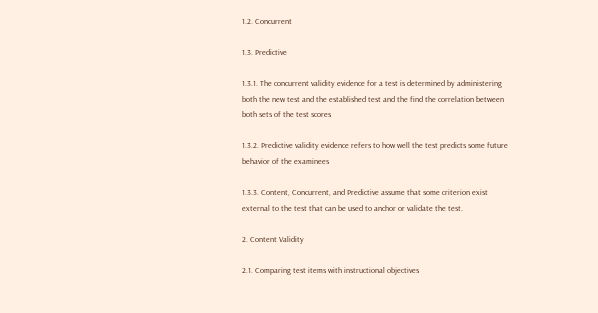1.2. Concurrent

1.3. Predictive

1.3.1. The concurrent validity evidence for a test is determined by administering both the new test and the established test and the find the correlation between both sets of the test scores

1.3.2. Predictive validity evidence refers to how well the test predicts some future behavior of the examinees

1.3.3. Content, Concurrent, and Predictive assume that some criterion exist external to the test that can be used to anchor or validate the test.

2. Content Validity

2.1. Comparing test items with instructional objectives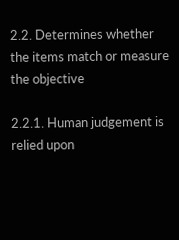2.2. Determines whether the items match or measure the objective

2.2.1. Human judgement is relied upon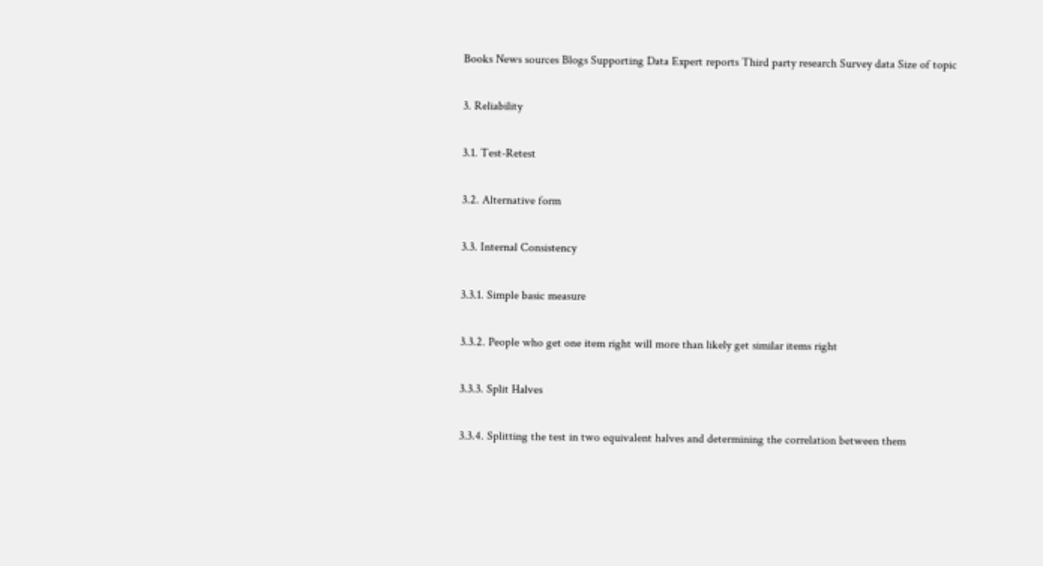Books News sources Blogs Supporting Data Expert reports Third party research Survey data Size of topic

3. Reliability

3.1. Test-Retest

3.2. Alternative form

3.3. Internal Consistency

3.3.1. Simple basic measure

3.3.2. People who get one item right will more than likely get similar items right

3.3.3. Split Halves

3.3.4. Splitting the test in two equivalent halves and determining the correlation between them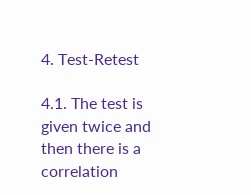4. Test-Retest

4.1. The test is given twice and then there is a correlation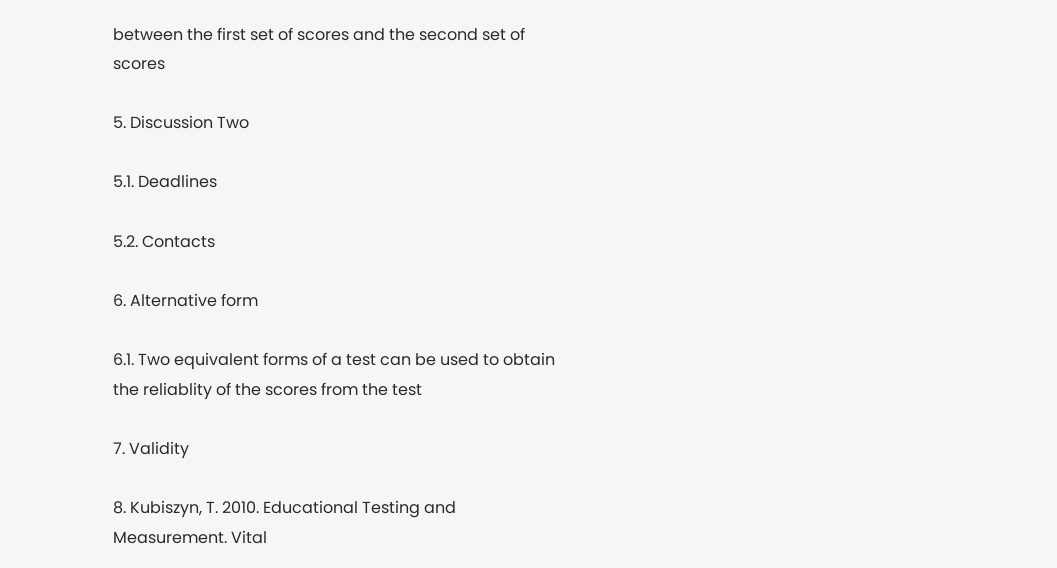between the first set of scores and the second set of scores

5. Discussion Two

5.1. Deadlines

5.2. Contacts

6. Alternative form

6.1. Two equivalent forms of a test can be used to obtain the reliablity of the scores from the test

7. Validity

8. Kubiszyn, T. 2010. Educational Testing and Measurement. Vital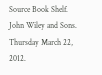Source Book Shelf. John Wiley and Sons. Thursday March 22, 2012.